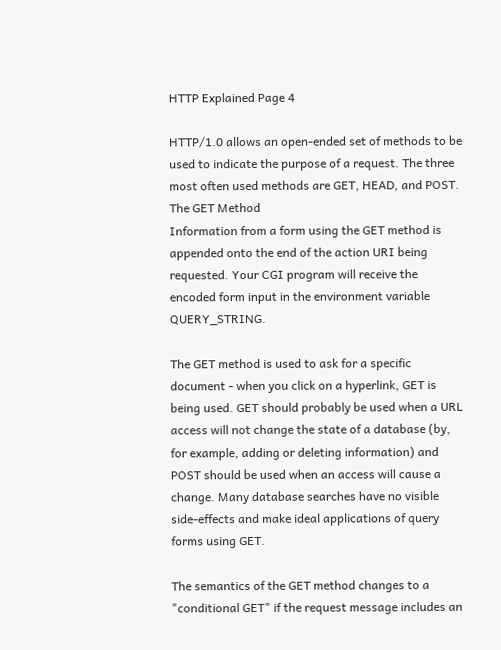HTTP Explained Page 4

HTTP/1.0 allows an open-ended set of methods to be used to indicate the purpose of a request. The three most often used methods are GET, HEAD, and POST.
The GET Method
Information from a form using the GET method is appended onto the end of the action URI being requested. Your CGI program will receive the encoded form input in the environment variable QUERY_STRING.

The GET method is used to ask for a specific document - when you click on a hyperlink, GET is being used. GET should probably be used when a URL access will not change the state of a database (by, for example, adding or deleting information) and POST should be used when an access will cause a change. Many database searches have no visible side-effects and make ideal applications of query forms using GET.

The semantics of the GET method changes to a "conditional GET" if the request message includes an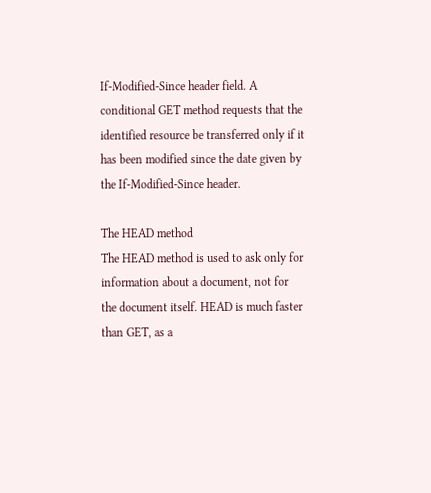If-Modified-Since header field. A conditional GET method requests that the identified resource be transferred only if it has been modified since the date given by the If-Modified-Since header.

The HEAD method
The HEAD method is used to ask only for information about a document, not for the document itself. HEAD is much faster than GET, as a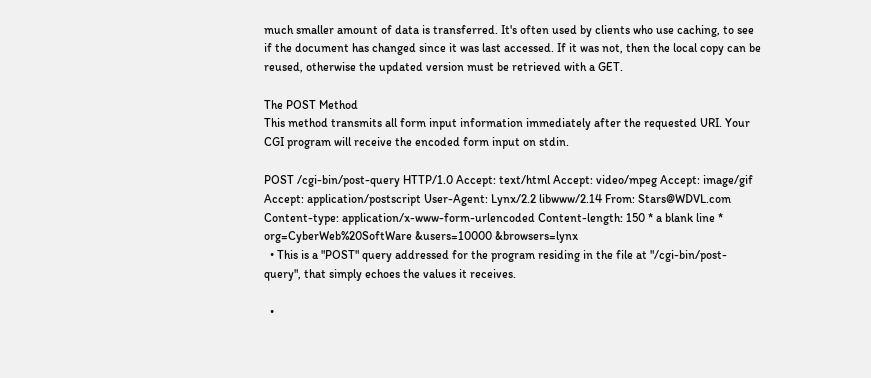much smaller amount of data is transferred. It's often used by clients who use caching, to see if the document has changed since it was last accessed. If it was not, then the local copy can be reused, otherwise the updated version must be retrieved with a GET.

The POST Method
This method transmits all form input information immediately after the requested URI. Your CGI program will receive the encoded form input on stdin.

POST /cgi-bin/post-query HTTP/1.0 Accept: text/html Accept: video/mpeg Accept: image/gif Accept: application/postscript User-Agent: Lynx/2.2 libwww/2.14 From: Stars@WDVL.com Content-type: application/x-www-form-urlencoded Content-length: 150 * a blank line * org=CyberWeb%20SoftWare &users=10000 &browsers=lynx
  • This is a "POST" query addressed for the program residing in the file at "/cgi-bin/post-query", that simply echoes the values it receives.

  •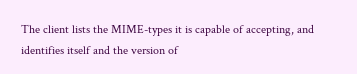The client lists the MIME-types it is capable of accepting, and identifies itself and the version of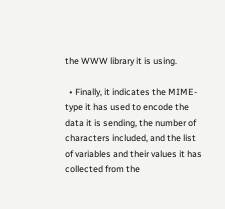the WWW library it is using.

  • Finally, it indicates the MIME-type it has used to encode the data it is sending, the number of characters included, and the list of variables and their values it has collected from the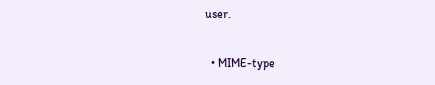user.

  • MIME-type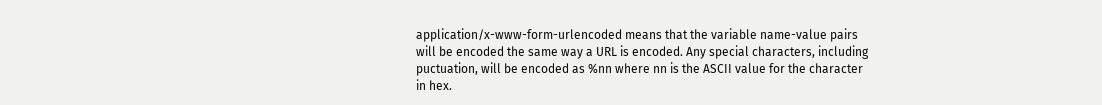application/x-www-form-urlencoded means that the variable name-value pairs will be encoded the same way a URL is encoded. Any special characters, including puctuation, will be encoded as %nn where nn is the ASCII value for the character in hex.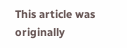This article was originally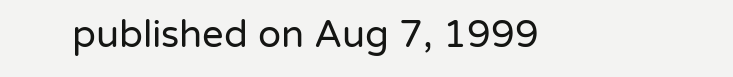published on Aug 7, 1999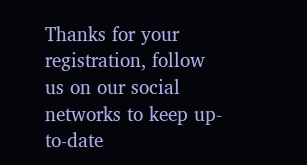Thanks for your registration, follow us on our social networks to keep up-to-date